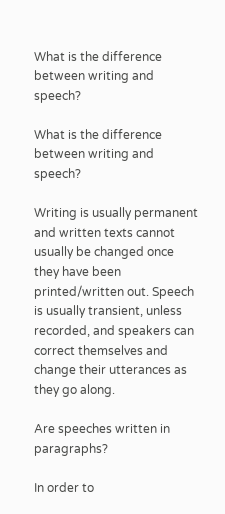What is the difference between writing and speech?

What is the difference between writing and speech?

Writing is usually permanent and written texts cannot usually be changed once they have been printed/written out. Speech is usually transient, unless recorded, and speakers can correct themselves and change their utterances as they go along.

Are speeches written in paragraphs?

In order to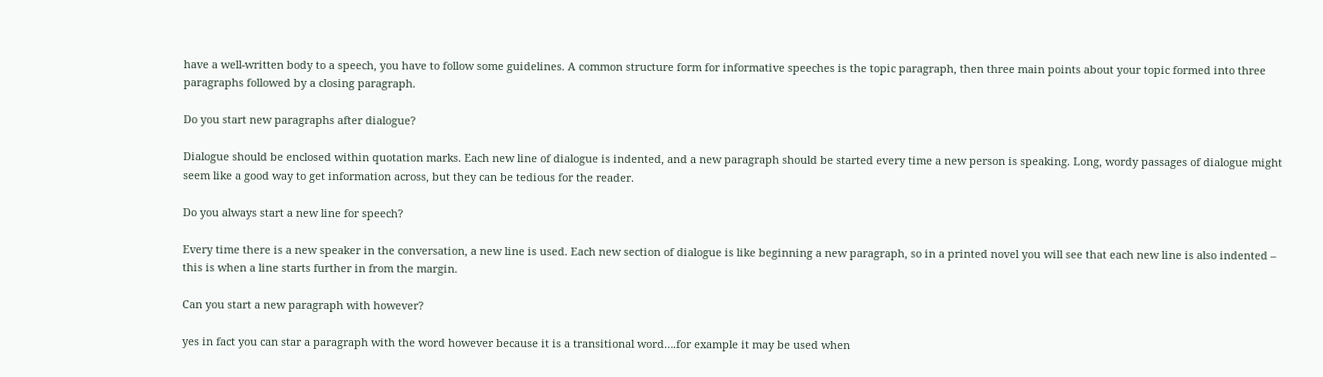have a well-written body to a speech, you have to follow some guidelines. A common structure form for informative speeches is the topic paragraph, then three main points about your topic formed into three paragraphs followed by a closing paragraph.

Do you start new paragraphs after dialogue?

Dialogue should be enclosed within quotation marks. Each new line of dialogue is indented, and a new paragraph should be started every time a new person is speaking. Long, wordy passages of dialogue might seem like a good way to get information across, but they can be tedious for the reader.

Do you always start a new line for speech?

Every time there is a new speaker in the conversation, a new line is used. Each new section of dialogue is like beginning a new paragraph, so in a printed novel you will see that each new line is also indented – this is when a line starts further in from the margin.

Can you start a new paragraph with however?

yes in fact you can star a paragraph with the word however because it is a transitional word….for example it may be used when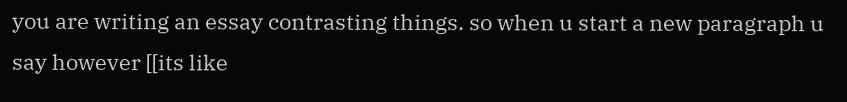you are writing an essay contrasting things. so when u start a new paragraph u say however [[its like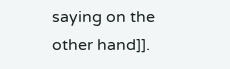saying on the other hand]].